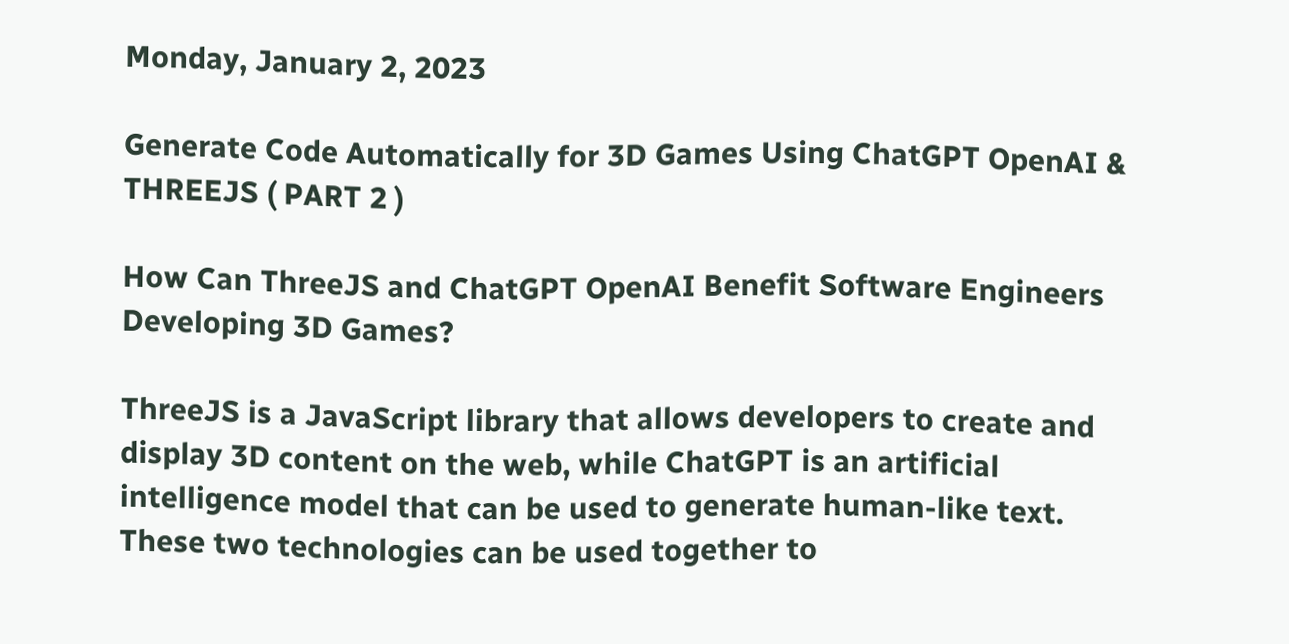Monday, January 2, 2023

Generate Code Automatically for 3D Games Using ChatGPT OpenAI & THREEJS ( PART 2 )

How Can ThreeJS and ChatGPT OpenAI Benefit Software Engineers Developing 3D Games?

ThreeJS is a JavaScript library that allows developers to create and display 3D content on the web, while ChatGPT is an artificial intelligence model that can be used to generate human-like text. These two technologies can be used together to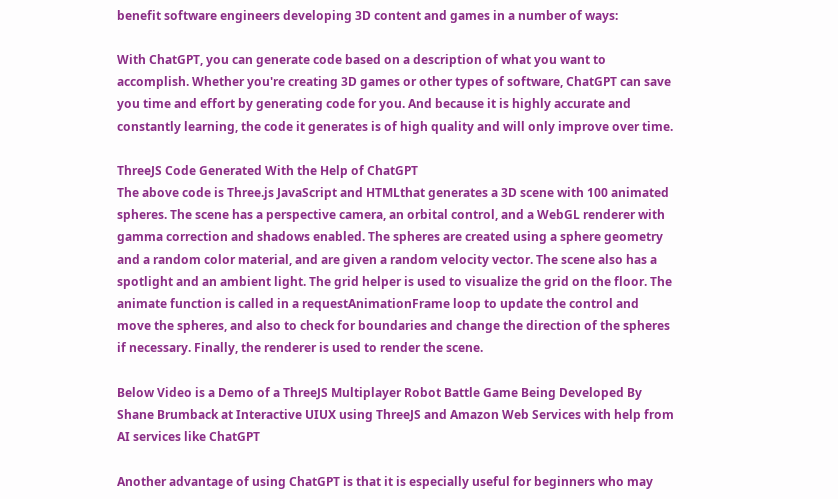benefit software engineers developing 3D content and games in a number of ways:

With ChatGPT, you can generate code based on a description of what you want to accomplish. Whether you're creating 3D games or other types of software, ChatGPT can save you time and effort by generating code for you. And because it is highly accurate and constantly learning, the code it generates is of high quality and will only improve over time.

ThreeJS Code Generated With the Help of ChatGPT
The above code is Three.js JavaScript and HTMLthat generates a 3D scene with 100 animated spheres. The scene has a perspective camera, an orbital control, and a WebGL renderer with gamma correction and shadows enabled. The spheres are created using a sphere geometry and a random color material, and are given a random velocity vector. The scene also has a spotlight and an ambient light. The grid helper is used to visualize the grid on the floor. The animate function is called in a requestAnimationFrame loop to update the control and move the spheres, and also to check for boundaries and change the direction of the spheres if necessary. Finally, the renderer is used to render the scene.

Below Video is a Demo of a ThreeJS Multiplayer Robot Battle Game Being Developed By Shane Brumback at Interactive UIUX using ThreeJS and Amazon Web Services with help from AI services like ChatGPT

Another advantage of using ChatGPT is that it is especially useful for beginners who may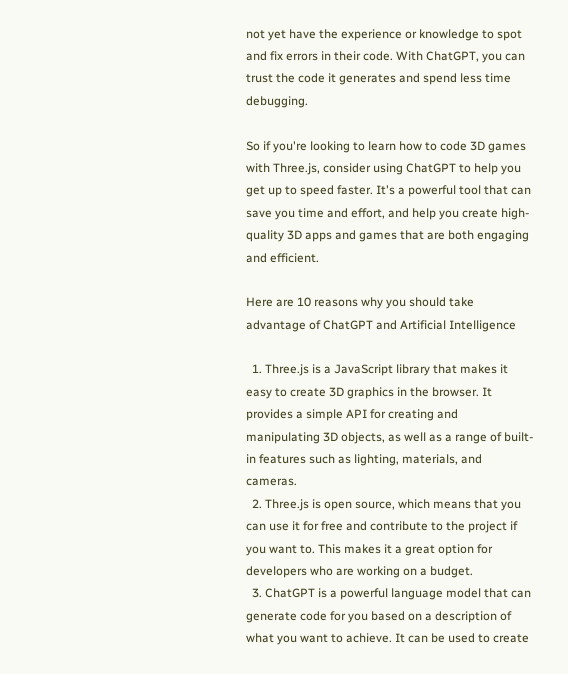not yet have the experience or knowledge to spot and fix errors in their code. With ChatGPT, you can trust the code it generates and spend less time debugging.

So if you're looking to learn how to code 3D games with Three.js, consider using ChatGPT to help you get up to speed faster. It's a powerful tool that can save you time and effort, and help you create high-quality 3D apps and games that are both engaging and efficient.

Here are 10 reasons why you should take advantage of ChatGPT and Artificial Intelligence

  1. Three.js is a JavaScript library that makes it easy to create 3D graphics in the browser. It provides a simple API for creating and manipulating 3D objects, as well as a range of built-in features such as lighting, materials, and cameras.
  2. Three.js is open source, which means that you can use it for free and contribute to the project if you want to. This makes it a great option for developers who are working on a budget.
  3. ChatGPT is a powerful language model that can generate code for you based on a description of what you want to achieve. It can be used to create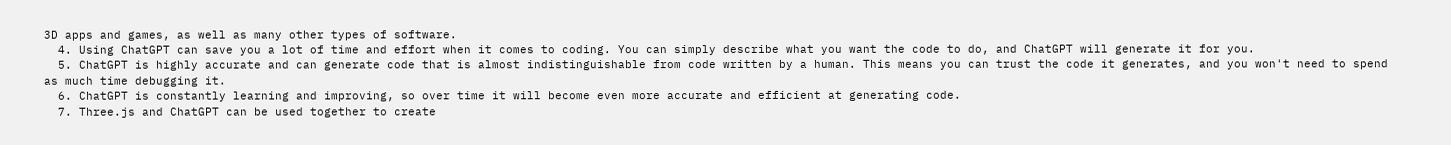3D apps and games, as well as many other types of software.
  4. Using ChatGPT can save you a lot of time and effort when it comes to coding. You can simply describe what you want the code to do, and ChatGPT will generate it for you.
  5. ChatGPT is highly accurate and can generate code that is almost indistinguishable from code written by a human. This means you can trust the code it generates, and you won't need to spend as much time debugging it.
  6. ChatGPT is constantly learning and improving, so over time it will become even more accurate and efficient at generating code.
  7. Three.js and ChatGPT can be used together to create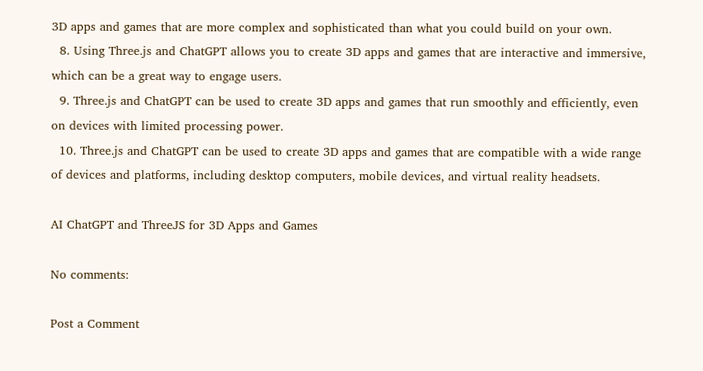3D apps and games that are more complex and sophisticated than what you could build on your own.
  8. Using Three.js and ChatGPT allows you to create 3D apps and games that are interactive and immersive, which can be a great way to engage users.
  9. Three.js and ChatGPT can be used to create 3D apps and games that run smoothly and efficiently, even on devices with limited processing power.
  10. Three.js and ChatGPT can be used to create 3D apps and games that are compatible with a wide range of devices and platforms, including desktop computers, mobile devices, and virtual reality headsets.

AI ChatGPT and ThreeJS for 3D Apps and Games

No comments:

Post a Comment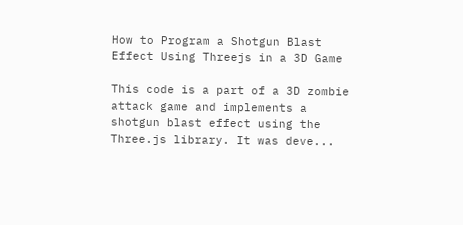How to Program a Shotgun Blast Effect Using Threejs in a 3D Game

This code is a part of a 3D zombie attack game and implements a shotgun blast effect using the Three.js library. It was deve...